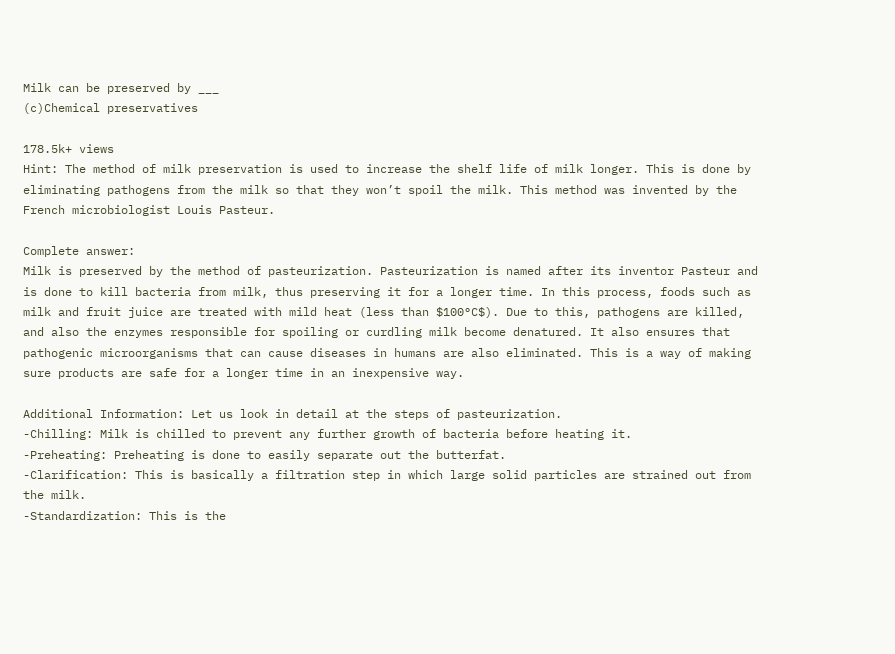Milk can be preserved by ___
(c)Chemical preservatives

178.5k+ views
Hint: The method of milk preservation is used to increase the shelf life of milk longer. This is done by eliminating pathogens from the milk so that they won’t spoil the milk. This method was invented by the French microbiologist Louis Pasteur.

Complete answer:
Milk is preserved by the method of pasteurization. Pasteurization is named after its inventor Pasteur and is done to kill bacteria from milk, thus preserving it for a longer time. In this process, foods such as milk and fruit juice are treated with mild heat (less than $100°C$). Due to this, pathogens are killed, and also the enzymes responsible for spoiling or curdling milk become denatured. It also ensures that pathogenic microorganisms that can cause diseases in humans are also eliminated. This is a way of making sure products are safe for a longer time in an inexpensive way.

Additional Information: Let us look in detail at the steps of pasteurization.
-Chilling: Milk is chilled to prevent any further growth of bacteria before heating it.
-Preheating: Preheating is done to easily separate out the butterfat.
-Clarification: This is basically a filtration step in which large solid particles are strained out from the milk.
-Standardization: This is the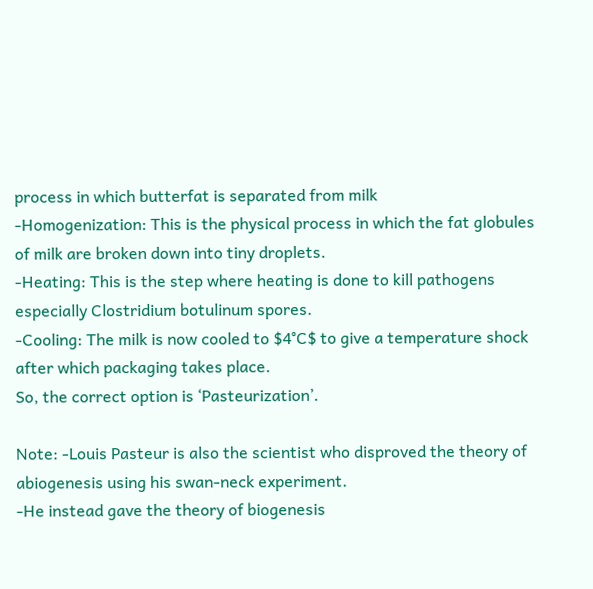process in which butterfat is separated from milk
-Homogenization: This is the physical process in which the fat globules of milk are broken down into tiny droplets.
-Heating: This is the step where heating is done to kill pathogens especially Clostridium botulinum spores.
-Cooling: The milk is now cooled to $4°C$ to give a temperature shock after which packaging takes place.
So, the correct option is ‘Pasteurization’.

Note: -Louis Pasteur is also the scientist who disproved the theory of abiogenesis using his swan-neck experiment.
-He instead gave the theory of biogenesis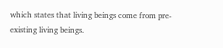which states that living beings come from pre-existing living beings.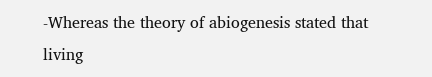-Whereas the theory of abiogenesis stated that living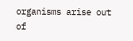organisms arise out of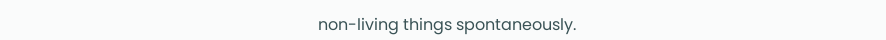non-living things spontaneously.